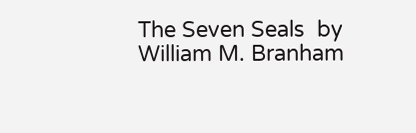The Seven Seals  by William M. Branham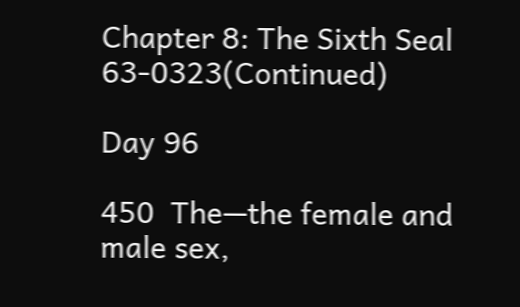Chapter 8: The Sixth Seal 63-0323(Continued)

Day 96

450  The—the female and male sex,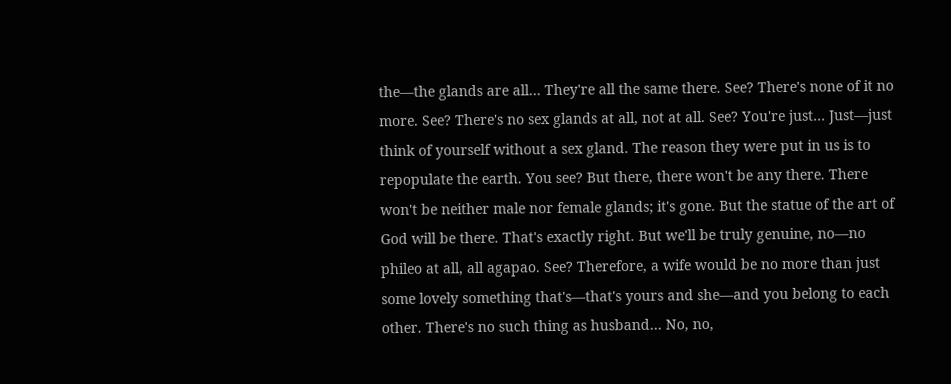the—the glands are all… They're all the same there. See? There's none of it no more. See? There's no sex glands at all, not at all. See? You're just… Just—just think of yourself without a sex gland. The reason they were put in us is to repopulate the earth. You see? But there, there won't be any there. There won't be neither male nor female glands; it's gone. But the statue of the art of God will be there. That's exactly right. But we'll be truly genuine, no—no phileo at all, all agapao. See? Therefore, a wife would be no more than just some lovely something that's—that's yours and she—and you belong to each other. There's no such thing as husband… No, no,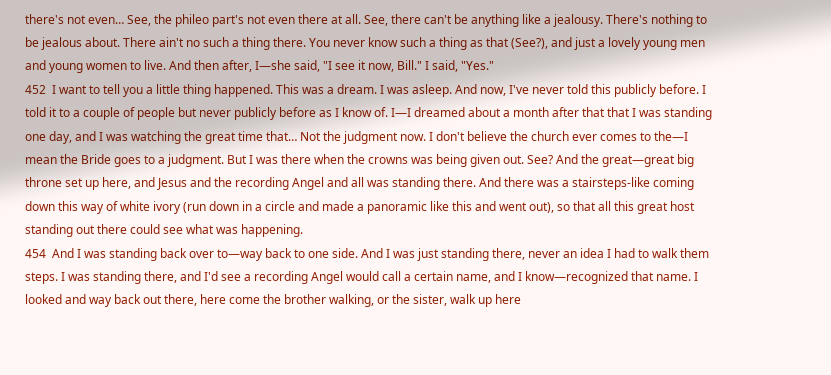there's not even… See, the phileo part's not even there at all. See, there can't be anything like a jealousy. There's nothing to be jealous about. There ain't no such a thing there. You never know such a thing as that (See?), and just a lovely young men and young women to live. And then after, I—she said, "I see it now, Bill." I said, "Yes."
452  I want to tell you a little thing happened. This was a dream. I was asleep. And now, I've never told this publicly before. I told it to a couple of people but never publicly before as I know of. I—I dreamed about a month after that that I was standing one day, and I was watching the great time that… Not the judgment now. I don't believe the church ever comes to the—I mean the Bride goes to a judgment. But I was there when the crowns was being given out. See? And the great—great big throne set up here, and Jesus and the recording Angel and all was standing there. And there was a stairsteps-like coming down this way of white ivory (run down in a circle and made a panoramic like this and went out), so that all this great host standing out there could see what was happening.
454  And I was standing back over to—way back to one side. And I was just standing there, never an idea I had to walk them steps. I was standing there, and I'd see a recording Angel would call a certain name, and I know—recognized that name. I looked and way back out there, here come the brother walking, or the sister, walk up here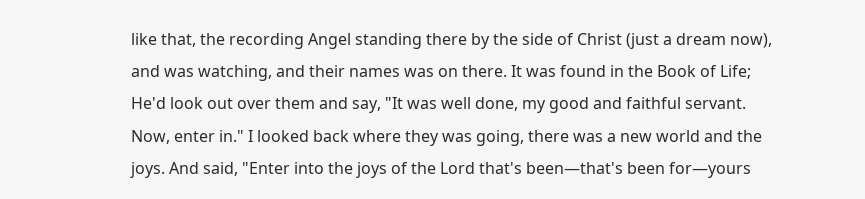like that, the recording Angel standing there by the side of Christ (just a dream now), and was watching, and their names was on there. It was found in the Book of Life; He'd look out over them and say, "It was well done, my good and faithful servant. Now, enter in." I looked back where they was going, there was a new world and the joys. And said, "Enter into the joys of the Lord that's been—that's been for—yours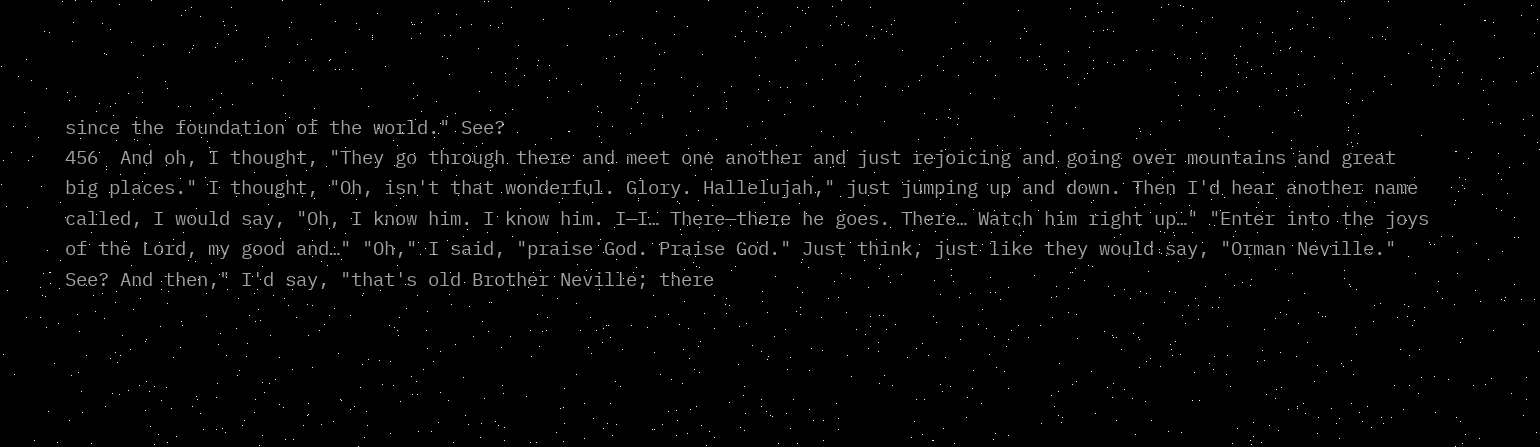since the foundation of the world." See?
456  And oh, I thought, "They go through there and meet one another and just rejoicing and going over mountains and great big places." I thought, "Oh, isn't that wonderful. Glory. Hallelujah," just jumping up and down. Then I'd hear another name called, I would say, "Oh, I know him. I know him. I—I… There—there he goes. There… Watch him right up…" "Enter into the joys of the Lord, my good and…" "Oh," I said, "praise God. Praise God." Just think, just like they would say, "Orman Neville." See? And then," I'd say, "that's old Brother Neville; there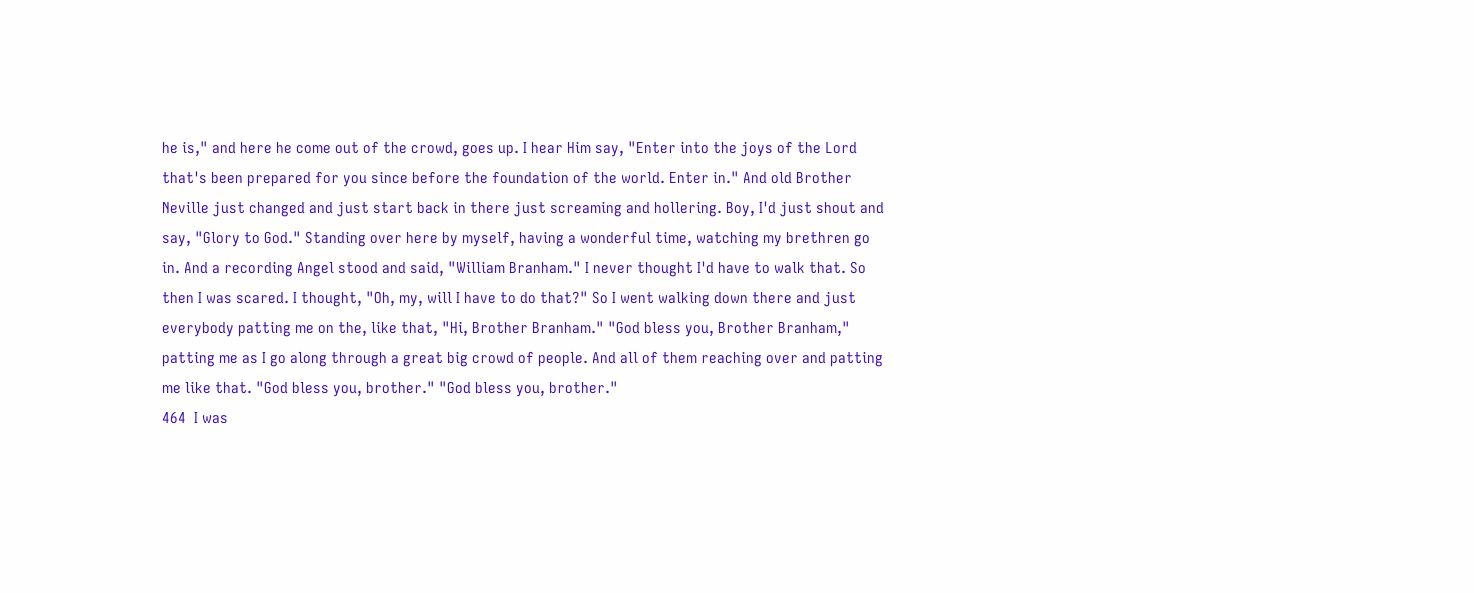he is," and here he come out of the crowd, goes up. I hear Him say, "Enter into the joys of the Lord that's been prepared for you since before the foundation of the world. Enter in." And old Brother Neville just changed and just start back in there just screaming and hollering. Boy, I'd just shout and say, "Glory to God." Standing over here by myself, having a wonderful time, watching my brethren go in. And a recording Angel stood and said, "William Branham." I never thought I'd have to walk that. So then I was scared. I thought, "Oh, my, will I have to do that?" So I went walking down there and just everybody patting me on the, like that, "Hi, Brother Branham." "God bless you, Brother Branham," patting me as I go along through a great big crowd of people. And all of them reaching over and patting me like that. "God bless you, brother." "God bless you, brother."
464  I was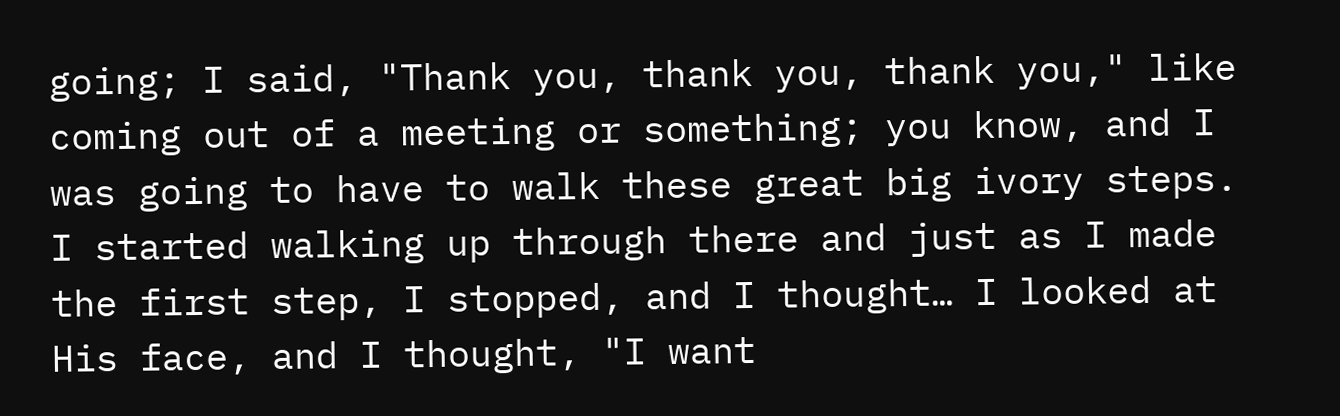going; I said, "Thank you, thank you, thank you," like coming out of a meeting or something; you know, and I was going to have to walk these great big ivory steps. I started walking up through there and just as I made the first step, I stopped, and I thought… I looked at His face, and I thought, "I want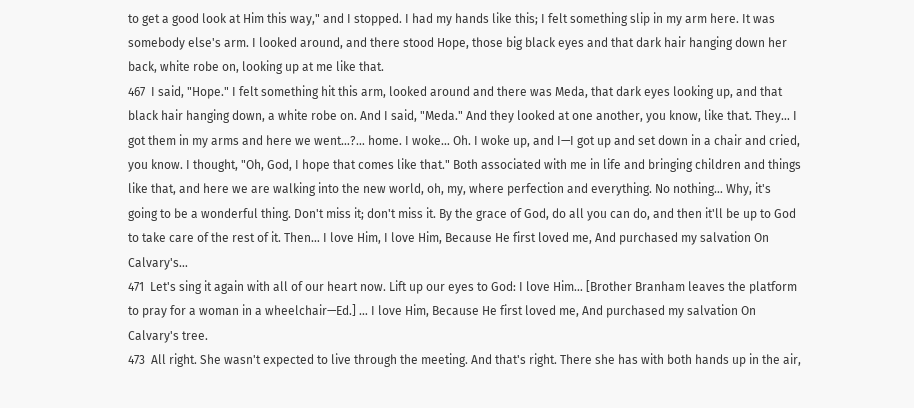to get a good look at Him this way," and I stopped. I had my hands like this; I felt something slip in my arm here. It was somebody else's arm. I looked around, and there stood Hope, those big black eyes and that dark hair hanging down her back, white robe on, looking up at me like that.
467  I said, "Hope." I felt something hit this arm, looked around and there was Meda, that dark eyes looking up, and that black hair hanging down, a white robe on. And I said, "Meda." And they looked at one another, you know, like that. They… I got them in my arms and here we went…?… home. I woke… Oh. I woke up, and I—I got up and set down in a chair and cried, you know. I thought, "Oh, God, I hope that comes like that." Both associated with me in life and bringing children and things like that, and here we are walking into the new world, oh, my, where perfection and everything. No nothing… Why, it's going to be a wonderful thing. Don't miss it; don't miss it. By the grace of God, do all you can do, and then it'll be up to God to take care of the rest of it. Then… I love Him, I love Him, Because He first loved me, And purchased my salvation On Calvary's…
471  Let's sing it again with all of our heart now. Lift up our eyes to God: I love Him… [Brother Branham leaves the platform to pray for a woman in a wheelchair—Ed.] … I love Him, Because He first loved me, And purchased my salvation On Calvary's tree.
473  All right. She wasn't expected to live through the meeting. And that's right. There she has with both hands up in the air,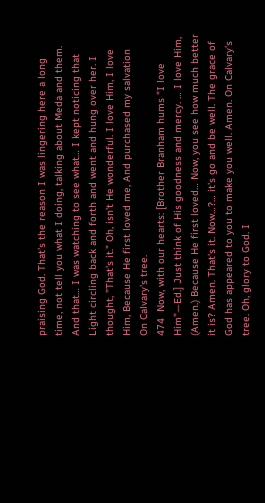praising God. That's the reason I was lingering here a long time, not tell you what I doing, talking about Meda and them. And that… I was watching to see what… I kept noticing that Light circling back and forth and went and hung over her. I thought, "That's it." Oh, isn't He wonderful. I love Him, I love Him, Because He first loved me, And purchased my salvation On Calvary's tree.
474  Now, with our hearts: [Brother Branham hums "I love Him"—Ed.] Just think of His goodness and mercy. … I love Him, (Amen.) Because He first loved… Now, you see how much better it is? Amen. That's it. Now…?… it's go and be well. The grace of God has appeared to you to make you well. Amen. On Calvary's tree. Oh, glory to God. I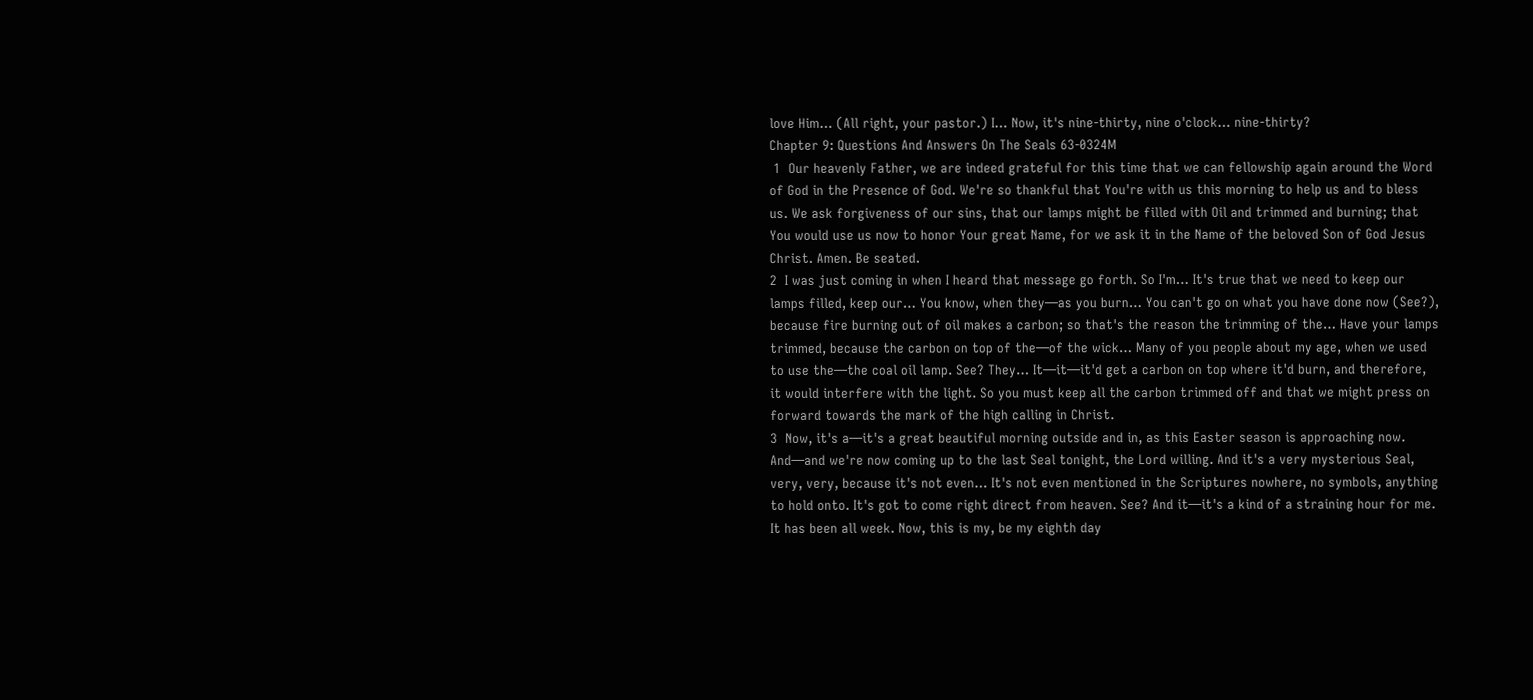love Him… (All right, your pastor.) I… Now, it's nine-thirty, nine o'clock… nine-thirty?
Chapter 9: Questions And Answers On The Seals 63-0324M
 1  Our heavenly Father, we are indeed grateful for this time that we can fellowship again around the Word of God in the Presence of God. We're so thankful that You're with us this morning to help us and to bless us. We ask forgiveness of our sins, that our lamps might be filled with Oil and trimmed and burning; that You would use us now to honor Your great Name, for we ask it in the Name of the beloved Son of God Jesus Christ. Amen. Be seated.
2  I was just coming in when I heard that message go forth. So I'm… It's true that we need to keep our lamps filled, keep our… You know, when they—as you burn… You can't go on what you have done now (See?), because fire burning out of oil makes a carbon; so that's the reason the trimming of the… Have your lamps trimmed, because the carbon on top of the—of the wick… Many of you people about my age, when we used to use the—the coal oil lamp. See? They… It—it—it'd get a carbon on top where it'd burn, and therefore, it would interfere with the light. So you must keep all the carbon trimmed off and that we might press on forward towards the mark of the high calling in Christ.
3  Now, it's a—it's a great beautiful morning outside and in, as this Easter season is approaching now. And—and we're now coming up to the last Seal tonight, the Lord willing. And it's a very mysterious Seal, very, very, because it's not even… It's not even mentioned in the Scriptures nowhere, no symbols, anything to hold onto. It's got to come right direct from heaven. See? And it—it's a kind of a straining hour for me. It has been all week. Now, this is my, be my eighth day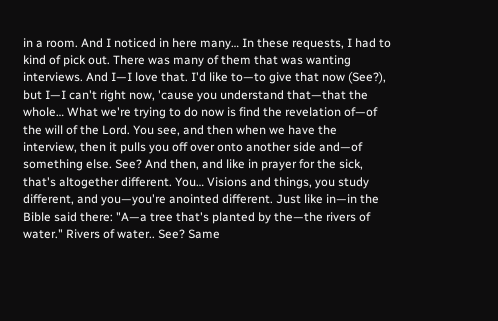in a room. And I noticed in here many… In these requests, I had to kind of pick out. There was many of them that was wanting interviews. And I—I love that. I'd like to—to give that now (See?), but I—I can't right now, 'cause you understand that—that the whole… What we're trying to do now is find the revelation of—of the will of the Lord. You see, and then when we have the interview, then it pulls you off over onto another side and—of something else. See? And then, and like in prayer for the sick, that's altogether different. You… Visions and things, you study different, and you—you're anointed different. Just like in—in the Bible said there: "A—a tree that's planted by the—the rivers of water." Rivers of water.. See? Same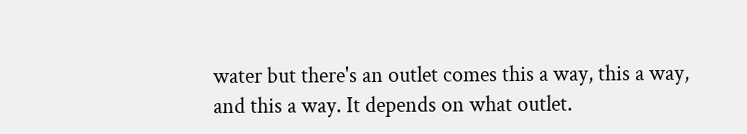water but there's an outlet comes this a way, this a way, and this a way. It depends on what outlet.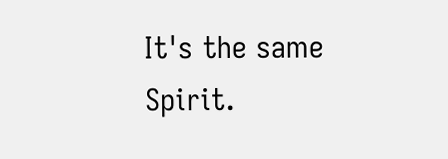It's the same Spirit.